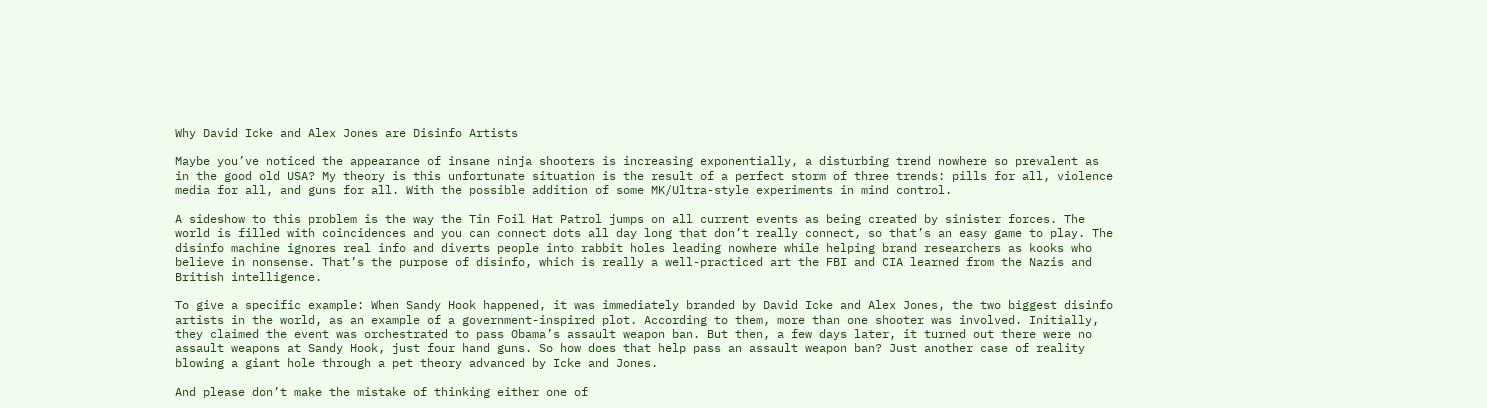Why David Icke and Alex Jones are Disinfo Artists

Maybe you’ve noticed the appearance of insane ninja shooters is increasing exponentially, a disturbing trend nowhere so prevalent as in the good old USA? My theory is this unfortunate situation is the result of a perfect storm of three trends: pills for all, violence media for all, and guns for all. With the possible addition of some MK/Ultra-style experiments in mind control.

A sideshow to this problem is the way the Tin Foil Hat Patrol jumps on all current events as being created by sinister forces. The world is filled with coincidences and you can connect dots all day long that don’t really connect, so that’s an easy game to play. The disinfo machine ignores real info and diverts people into rabbit holes leading nowhere while helping brand researchers as kooks who believe in nonsense. That’s the purpose of disinfo, which is really a well-practiced art the FBI and CIA learned from the Nazis and British intelligence.

To give a specific example: When Sandy Hook happened, it was immediately branded by David Icke and Alex Jones, the two biggest disinfo artists in the world, as an example of a government-inspired plot. According to them, more than one shooter was involved. Initially, they claimed the event was orchestrated to pass Obama’s assault weapon ban. But then, a few days later, it turned out there were no assault weapons at Sandy Hook, just four hand guns. So how does that help pass an assault weapon ban? Just another case of reality blowing a giant hole through a pet theory advanced by Icke and Jones.

And please don’t make the mistake of thinking either one of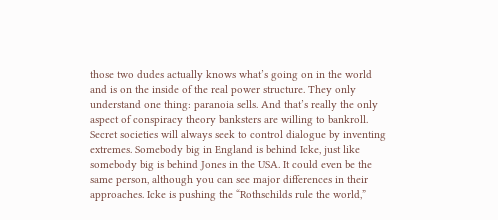those two dudes actually knows what’s going on in the world and is on the inside of the real power structure. They only understand one thing: paranoia sells. And that’s really the only aspect of conspiracy theory banksters are willing to bankroll. Secret societies will always seek to control dialogue by inventing extremes. Somebody big in England is behind Icke, just like somebody big is behind Jones in the USA. It could even be the same person, although you can see major differences in their approaches. Icke is pushing the “Rothschilds rule the world,”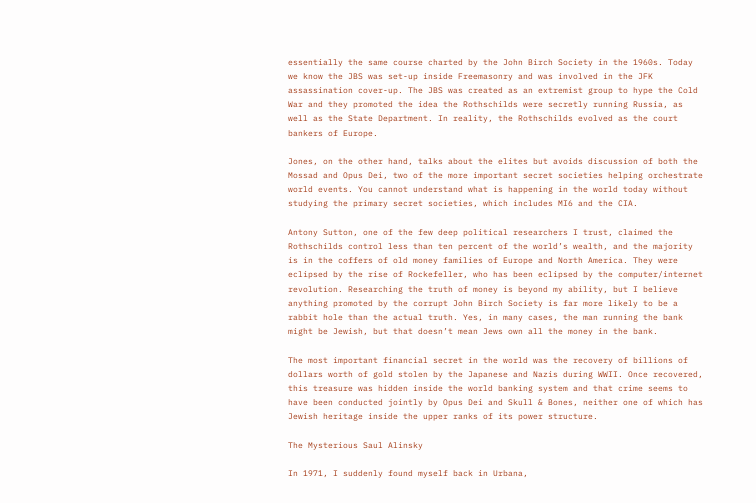essentially the same course charted by the John Birch Society in the 1960s. Today we know the JBS was set-up inside Freemasonry and was involved in the JFK assassination cover-up. The JBS was created as an extremist group to hype the Cold War and they promoted the idea the Rothschilds were secretly running Russia, as well as the State Department. In reality, the Rothschilds evolved as the court bankers of Europe.

Jones, on the other hand, talks about the elites but avoids discussion of both the Mossad and Opus Dei, two of the more important secret societies helping orchestrate world events. You cannot understand what is happening in the world today without studying the primary secret societies, which includes MI6 and the CIA.

Antony Sutton, one of the few deep political researchers I trust, claimed the Rothschilds control less than ten percent of the world’s wealth, and the majority is in the coffers of old money families of Europe and North America. They were eclipsed by the rise of Rockefeller, who has been eclipsed by the computer/internet revolution. Researching the truth of money is beyond my ability, but I believe anything promoted by the corrupt John Birch Society is far more likely to be a rabbit hole than the actual truth. Yes, in many cases, the man running the bank might be Jewish, but that doesn’t mean Jews own all the money in the bank.

The most important financial secret in the world was the recovery of billions of dollars worth of gold stolen by the Japanese and Nazis during WWII. Once recovered, this treasure was hidden inside the world banking system and that crime seems to have been conducted jointly by Opus Dei and Skull & Bones, neither one of which has Jewish heritage inside the upper ranks of its power structure.

The Mysterious Saul Alinsky

In 1971, I suddenly found myself back in Urbana,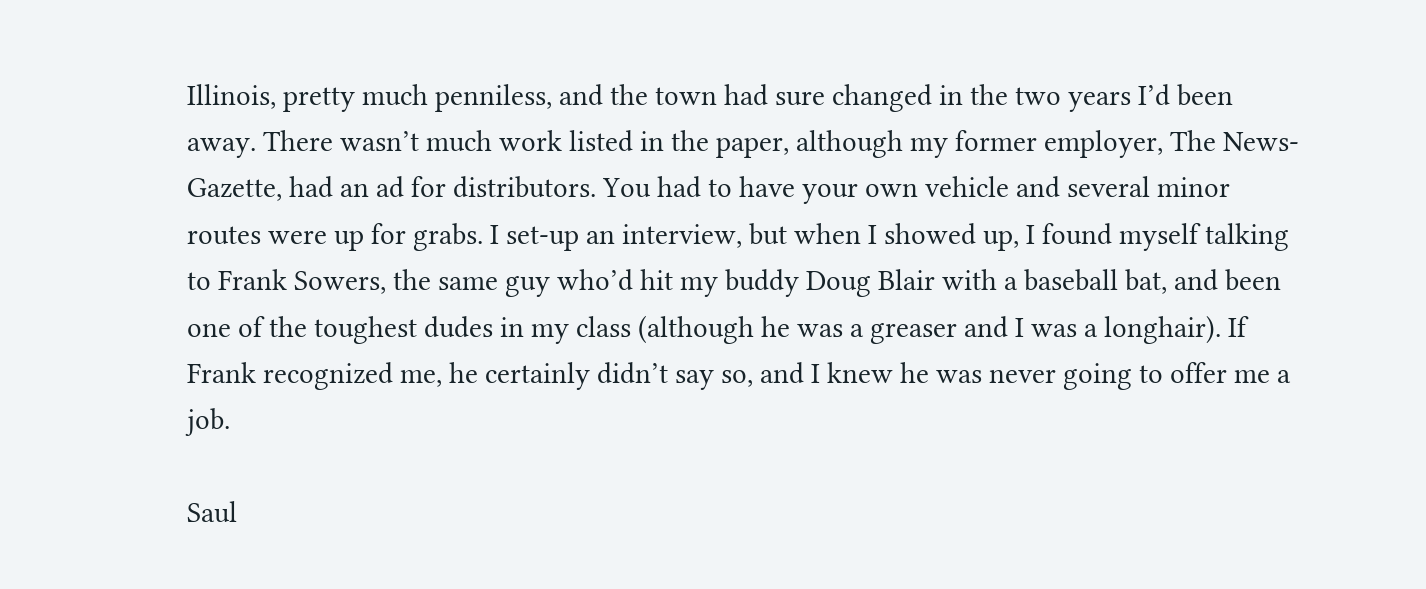Illinois, pretty much penniless, and the town had sure changed in the two years I’d been away. There wasn’t much work listed in the paper, although my former employer, The News-Gazette, had an ad for distributors. You had to have your own vehicle and several minor routes were up for grabs. I set-up an interview, but when I showed up, I found myself talking to Frank Sowers, the same guy who’d hit my buddy Doug Blair with a baseball bat, and been one of the toughest dudes in my class (although he was a greaser and I was a longhair). If Frank recognized me, he certainly didn’t say so, and I knew he was never going to offer me a job.

Saul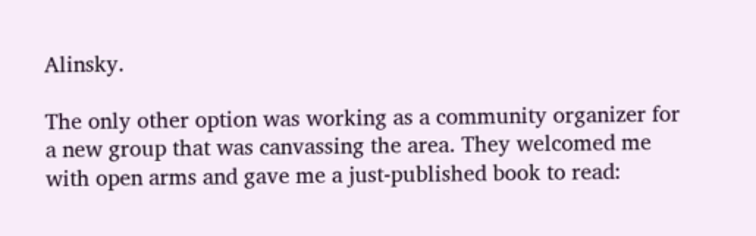Alinsky.

The only other option was working as a community organizer for a new group that was canvassing the area. They welcomed me with open arms and gave me a just-published book to read: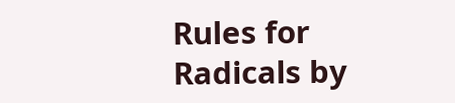Rules for Radicals by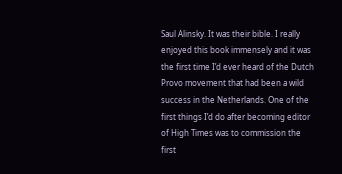Saul Alinsky. It was their bible. I really enjoyed this book immensely and it was the first time I’d ever heard of the Dutch Provo movement that had been a wild success in the Netherlands. One of the first things I’d do after becoming editor of High Times was to commission the first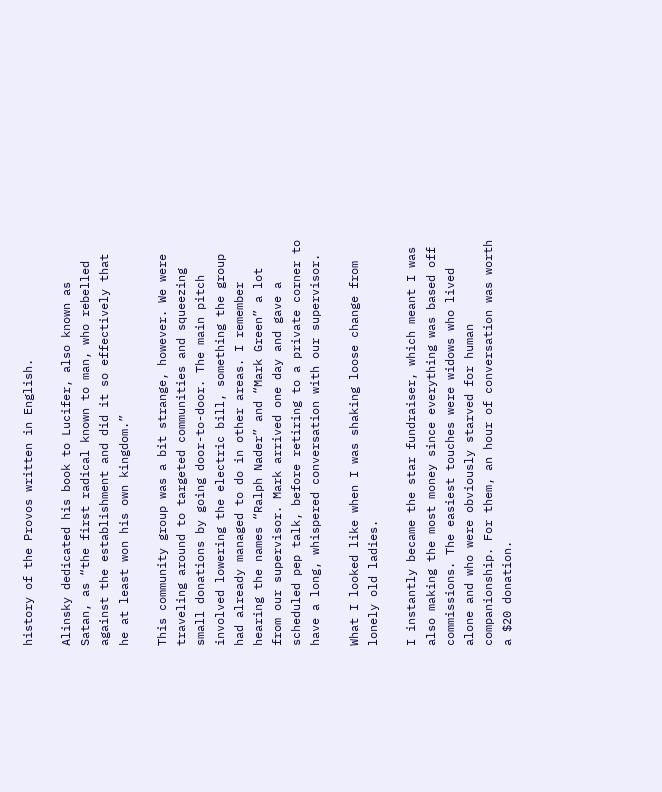history of the Provos written in English.

Alinsky dedicated his book to Lucifer, also known as Satan, as “the first radical known to man, who rebelled against the establishment and did it so effectively that he at least won his own kingdom.”

This community group was a bit strange, however. We were traveling around to targeted communities and squeezing small donations by going door-to-door. The main pitch involved lowering the electric bill, something the group had already managed to do in other areas. I remember hearing the names “Ralph Nader” and “Mark Green” a lot from our supervisor. Mark arrived one day and gave a scheduled pep talk, before retiring to a private corner to have a long, whispered conversation with our supervisor.

What I looked like when I was shaking loose change from lonely old ladies.

I instantly became the star fundraiser, which meant I was also making the most money since everything was based off commissions. The easiest touches were widows who lived alone and who were obviously starved for human companionship. For them, an hour of conversation was worth a $20 donation.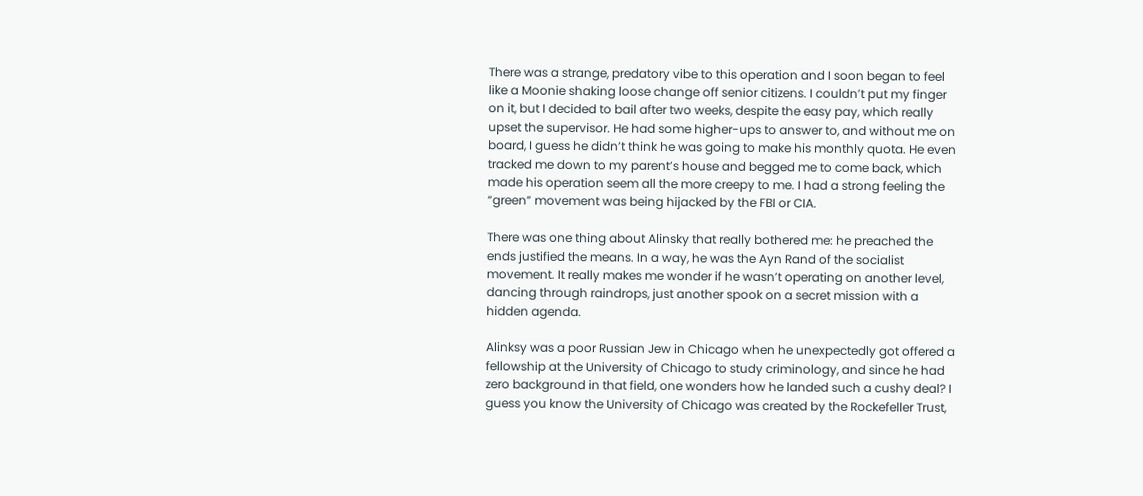There was a strange, predatory vibe to this operation and I soon began to feel like a Moonie shaking loose change off senior citizens. I couldn’t put my finger on it, but I decided to bail after two weeks, despite the easy pay, which really upset the supervisor. He had some higher-ups to answer to, and without me on board, I guess he didn’t think he was going to make his monthly quota. He even tracked me down to my parent’s house and begged me to come back, which made his operation seem all the more creepy to me. I had a strong feeling the “green” movement was being hijacked by the FBI or CIA.

There was one thing about Alinsky that really bothered me: he preached the ends justified the means. In a way, he was the Ayn Rand of the socialist movement. It really makes me wonder if he wasn’t operating on another level, dancing through raindrops, just another spook on a secret mission with a hidden agenda.

Alinksy was a poor Russian Jew in Chicago when he unexpectedly got offered a fellowship at the University of Chicago to study criminology, and since he had zero background in that field, one wonders how he landed such a cushy deal? I guess you know the University of Chicago was created by the Rockefeller Trust,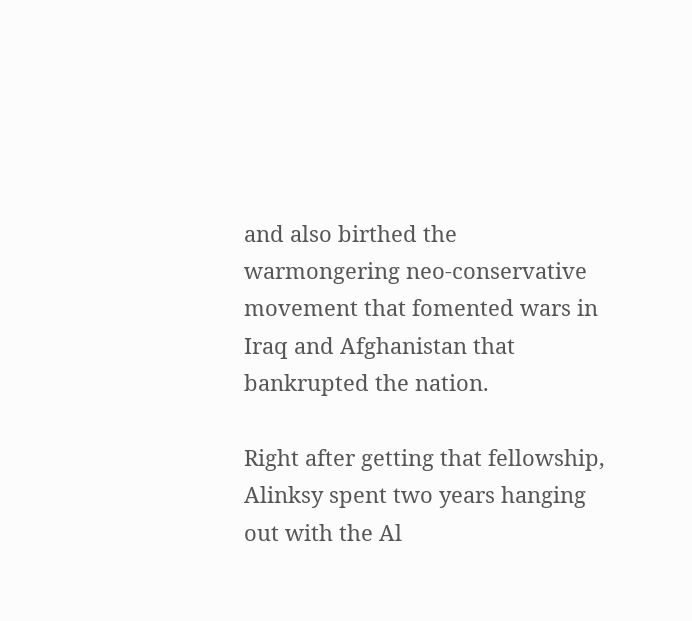and also birthed the warmongering neo-conservative movement that fomented wars in Iraq and Afghanistan that bankrupted the nation.

Right after getting that fellowship, Alinksy spent two years hanging out with the Al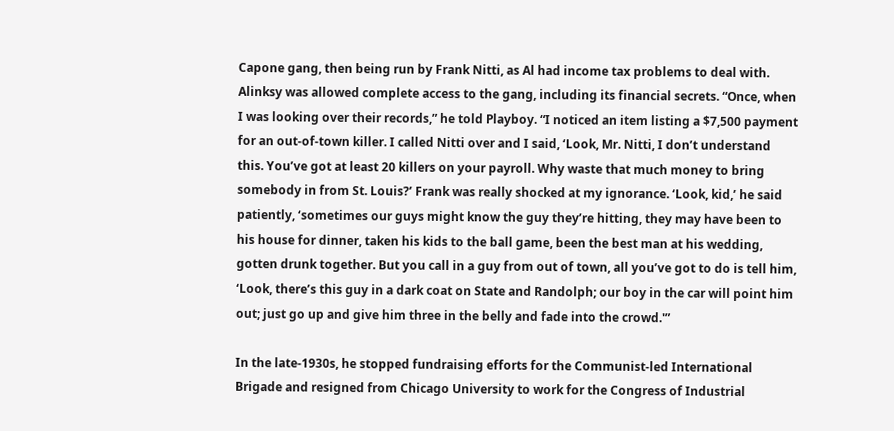Capone gang, then being run by Frank Nitti, as Al had income tax problems to deal with. Alinksy was allowed complete access to the gang, including its financial secrets. “Once, when I was looking over their records,” he told Playboy. “I noticed an item listing a $7,500 payment for an out-of-town killer. I called Nitti over and I said, ‘Look, Mr. Nitti, I don’t understand this. You’ve got at least 20 killers on your payroll. Why waste that much money to bring somebody in from St. Louis?’ Frank was really shocked at my ignorance. ‘Look, kid,’ he said patiently, ‘sometimes our guys might know the guy they’re hitting, they may have been to his house for dinner, taken his kids to the ball game, been the best man at his wedding, gotten drunk together. But you call in a guy from out of town, all you’ve got to do is tell him, ‘Look, there’s this guy in a dark coat on State and Randolph; our boy in the car will point him out; just go up and give him three in the belly and fade into the crowd.'”

In the late-1930s, he stopped fundraising efforts for the Communist-led International Brigade and resigned from Chicago University to work for the Congress of Industrial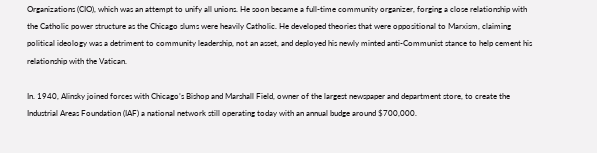Organizations (CIO), which was an attempt to unify all unions. He soon became a full-time community organizer, forging a close relationship with the Catholic power structure as the Chicago slums were heavily Catholic. He developed theories that were oppositional to Marxism, claiming political ideology was a detriment to community leadership, not an asset, and deployed his newly minted anti-Communist stance to help cement his relationship with the Vatican.

In. 1940, Alinsky joined forces with Chicago’s Bishop and Marshall Field, owner of the largest newspaper and department store, to create the Industrial Areas Foundation (IAF) a national network still operating today with an annual budge around $700,000.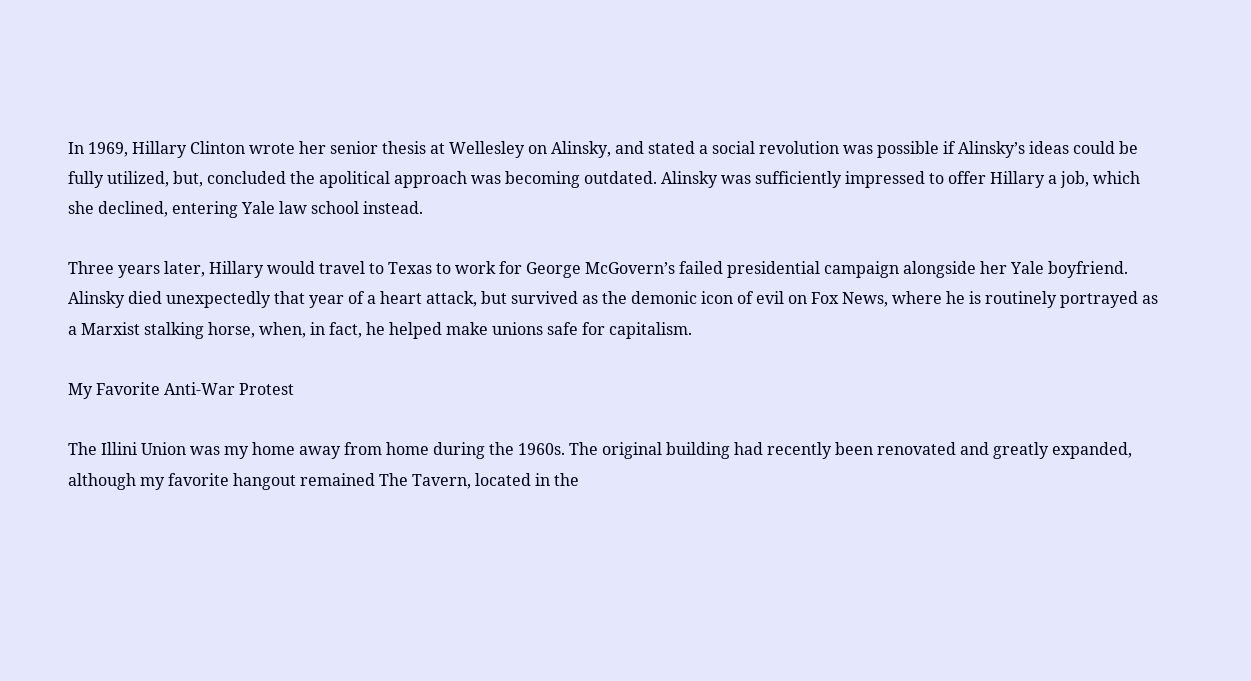In 1969, Hillary Clinton wrote her senior thesis at Wellesley on Alinsky, and stated a social revolution was possible if Alinsky’s ideas could be fully utilized, but, concluded the apolitical approach was becoming outdated. Alinsky was sufficiently impressed to offer Hillary a job, which she declined, entering Yale law school instead.

Three years later, Hillary would travel to Texas to work for George McGovern’s failed presidential campaign alongside her Yale boyfriend. Alinsky died unexpectedly that year of a heart attack, but survived as the demonic icon of evil on Fox News, where he is routinely portrayed as a Marxist stalking horse, when, in fact, he helped make unions safe for capitalism.

My Favorite Anti-War Protest

The Illini Union was my home away from home during the 1960s. The original building had recently been renovated and greatly expanded, although my favorite hangout remained The Tavern, located in the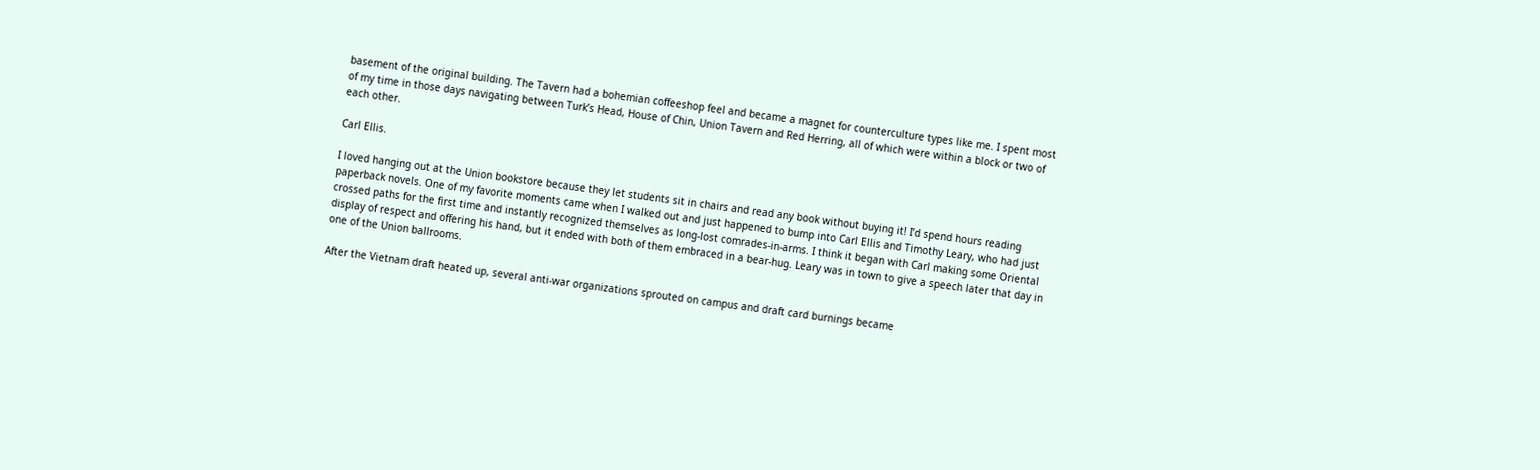basement of the original building. The Tavern had a bohemian coffeeshop feel and became a magnet for counterculture types like me. I spent most of my time in those days navigating between Turk’s Head, House of Chin, Union Tavern and Red Herring, all of which were within a block or two of each other.

Carl Ellis.

I loved hanging out at the Union bookstore because they let students sit in chairs and read any book without buying it! I’d spend hours reading paperback novels. One of my favorite moments came when I walked out and just happened to bump into Carl Ellis and Timothy Leary, who had just crossed paths for the first time and instantly recognized themselves as long-lost comrades-in-arms. I think it began with Carl making some Oriental display of respect and offering his hand, but it ended with both of them embraced in a bear-hug. Leary was in town to give a speech later that day in one of the Union ballrooms.

After the Vietnam draft heated up, several anti-war organizations sprouted on campus and draft card burnings became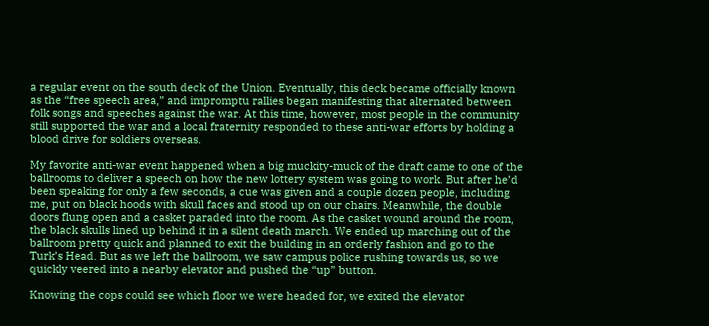a regular event on the south deck of the Union. Eventually, this deck became officially known as the “free speech area,” and impromptu rallies began manifesting that alternated between folk songs and speeches against the war. At this time, however, most people in the community still supported the war and a local fraternity responded to these anti-war efforts by holding a blood drive for soldiers overseas.

My favorite anti-war event happened when a big muckity-muck of the draft came to one of the ballrooms to deliver a speech on how the new lottery system was going to work. But after he’d been speaking for only a few seconds, a cue was given and a couple dozen people, including me, put on black hoods with skull faces and stood up on our chairs. Meanwhile, the double doors flung open and a casket paraded into the room. As the casket wound around the room, the black skulls lined up behind it in a silent death march. We ended up marching out of the ballroom pretty quick and planned to exit the building in an orderly fashion and go to the Turk’s Head. But as we left the ballroom, we saw campus police rushing towards us, so we quickly veered into a nearby elevator and pushed the “up” button.

Knowing the cops could see which floor we were headed for, we exited the elevator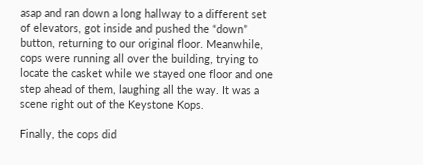asap and ran down a long hallway to a different set of elevators, got inside and pushed the “down” button, returning to our original floor. Meanwhile, cops were running all over the building, trying to locate the casket while we stayed one floor and one step ahead of them, laughing all the way. It was a scene right out of the Keystone Kops.

Finally, the cops did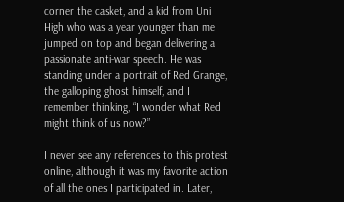corner the casket, and a kid from Uni High who was a year younger than me jumped on top and began delivering a passionate anti-war speech. He was standing under a portrait of Red Grange, the galloping ghost himself, and I remember thinking, “I wonder what Red might think of us now?”

I never see any references to this protest online, although it was my favorite action of all the ones I participated in. Later,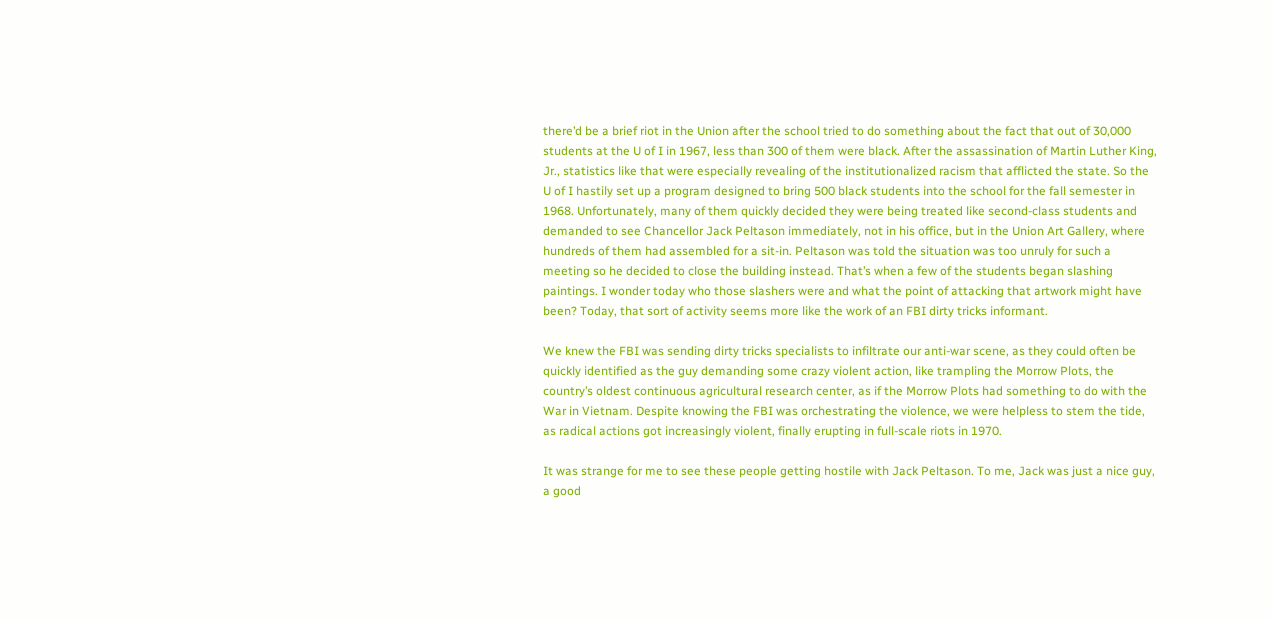there’d be a brief riot in the Union after the school tried to do something about the fact that out of 30,000 students at the U of I in 1967, less than 300 of them were black. After the assassination of Martin Luther King, Jr., statistics like that were especially revealing of the institutionalized racism that afflicted the state. So the U of I hastily set up a program designed to bring 500 black students into the school for the fall semester in 1968. Unfortunately, many of them quickly decided they were being treated like second-class students and demanded to see Chancellor Jack Peltason immediately, not in his office, but in the Union Art Gallery, where hundreds of them had assembled for a sit-in. Peltason was told the situation was too unruly for such a meeting so he decided to close the building instead. That’s when a few of the students began slashing paintings. I wonder today who those slashers were and what the point of attacking that artwork might have been? Today, that sort of activity seems more like the work of an FBI dirty tricks informant.

We knew the FBI was sending dirty tricks specialists to infiltrate our anti-war scene, as they could often be quickly identified as the guy demanding some crazy violent action, like trampling the Morrow Plots, the country’s oldest continuous agricultural research center, as if the Morrow Plots had something to do with the War in Vietnam. Despite knowing the FBI was orchestrating the violence, we were helpless to stem the tide, as radical actions got increasingly violent, finally erupting in full-scale riots in 1970.

It was strange for me to see these people getting hostile with Jack Peltason. To me, Jack was just a nice guy, a good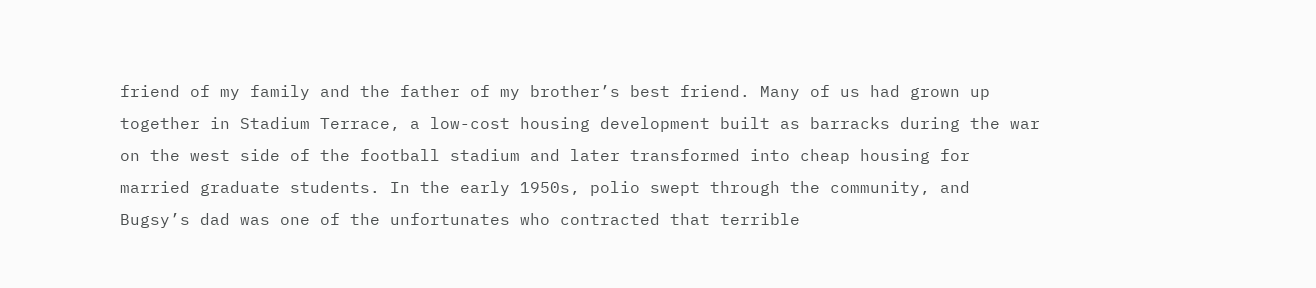friend of my family and the father of my brother’s best friend. Many of us had grown up together in Stadium Terrace, a low-cost housing development built as barracks during the war on the west side of the football stadium and later transformed into cheap housing for married graduate students. In the early 1950s, polio swept through the community, and Bugsy’s dad was one of the unfortunates who contracted that terrible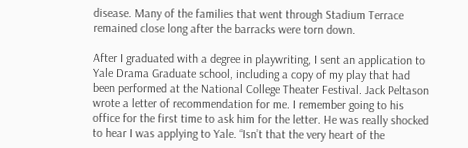disease. Many of the families that went through Stadium Terrace remained close long after the barracks were torn down.

After I graduated with a degree in playwriting, I sent an application to Yale Drama Graduate school, including a copy of my play that had been performed at the National College Theater Festival. Jack Peltason wrote a letter of recommendation for me. I remember going to his office for the first time to ask him for the letter. He was really shocked to hear I was applying to Yale. “Isn’t that the very heart of the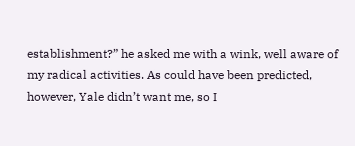establishment?” he asked me with a wink, well aware of my radical activities. As could have been predicted, however, Yale didn’t want me, so I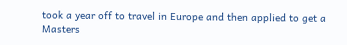took a year off to travel in Europe and then applied to get a Masters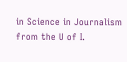in Science in Journalism from the U of I.